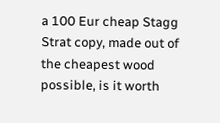a 100 Eur cheap Stagg Strat copy, made out of the cheapest wood possible, is it worth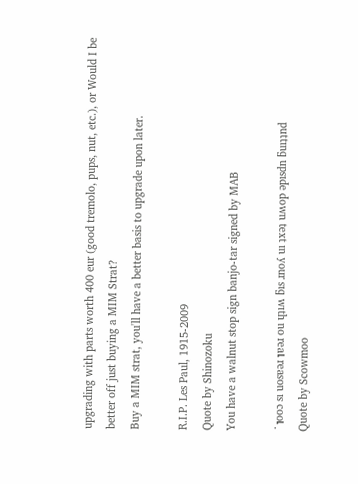upgrading with parts worth 400 eur (good tremolo, pups, nut, etc.), or Would I be better off just buying a MIM Strat?
Buy a MIM strat, you'll have a better basis to upgrade upon later.

R.I.P. Les Paul, 1915-2009
Quote by Shinozoku
You have a walnut stop sign banjo-tar signed by MAB

˙ןooɔ sı uosɐǝɹ ןɐǝɹ ou ɥʇıʍ ƃıs ɹnoʎ uı ʇxǝʇ uʍop ǝpısdn ƃuıʇʇnd
Quote by Scowmoo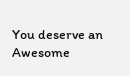You deserve an Awesome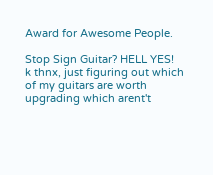Award for Awesome People.

Stop Sign Guitar? HELL YES!
k thnx, just figuring out which of my guitars are worth upgrading which arent't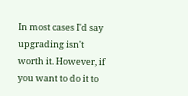In most cases I'd say upgrading isn't worth it. However, if you want to do it to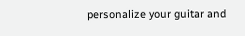personalize your guitar and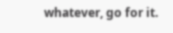whatever, go for it.